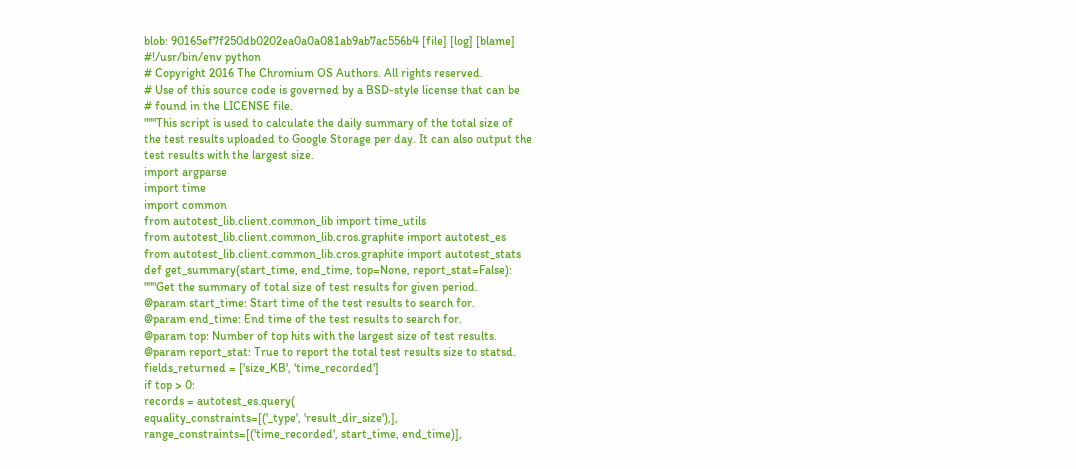blob: 90165ef7f250db0202ea0a0a081ab9ab7ac556b4 [file] [log] [blame]
#!/usr/bin/env python
# Copyright 2016 The Chromium OS Authors. All rights reserved.
# Use of this source code is governed by a BSD-style license that can be
# found in the LICENSE file.
"""This script is used to calculate the daily summary of the total size of
the test results uploaded to Google Storage per day. It can also output the
test results with the largest size.
import argparse
import time
import common
from autotest_lib.client.common_lib import time_utils
from autotest_lib.client.common_lib.cros.graphite import autotest_es
from autotest_lib.client.common_lib.cros.graphite import autotest_stats
def get_summary(start_time, end_time, top=None, report_stat=False):
"""Get the summary of total size of test results for given period.
@param start_time: Start time of the test results to search for.
@param end_time: End time of the test results to search for.
@param top: Number of top hits with the largest size of test results.
@param report_stat: True to report the total test results size to statsd.
fields_returned = ['size_KB', 'time_recorded']
if top > 0:
records = autotest_es.query(
equality_constraints=[('_type', 'result_dir_size'),],
range_constraints=[('time_recorded', start_time, end_time)],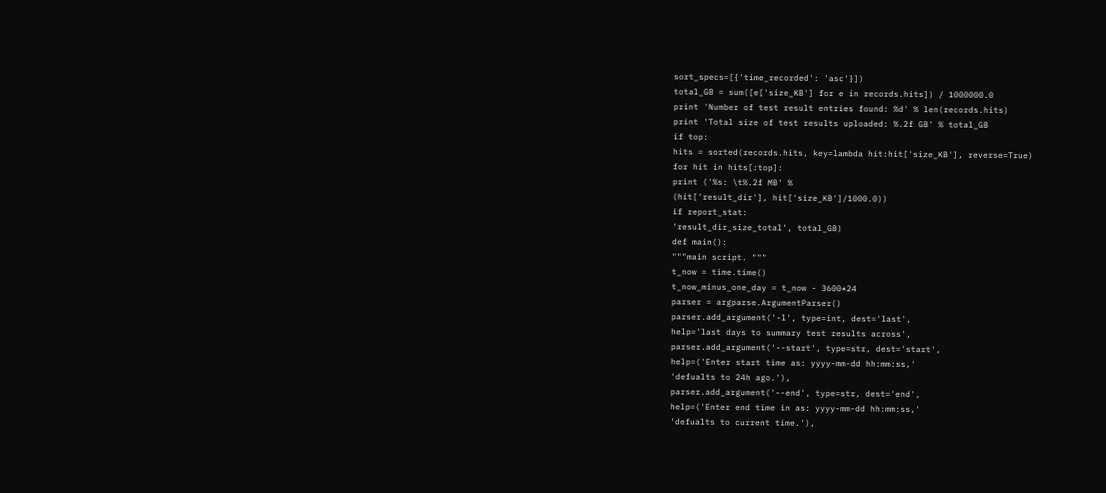sort_specs=[{'time_recorded': 'asc'}])
total_GB = sum([e['size_KB'] for e in records.hits]) / 1000000.0
print 'Number of test result entries found: %d' % len(records.hits)
print 'Total size of test results uploaded: %.2f GB' % total_GB
if top:
hits = sorted(records.hits, key=lambda hit:hit['size_KB'], reverse=True)
for hit in hits[:top]:
print ('%s: \t%.2f MB' %
(hit['result_dir'], hit['size_KB']/1000.0))
if report_stat:
'result_dir_size_total', total_GB)
def main():
"""main script. """
t_now = time.time()
t_now_minus_one_day = t_now - 3600*24
parser = argparse.ArgumentParser()
parser.add_argument('-l', type=int, dest='last',
help='last days to summary test results across',
parser.add_argument('--start', type=str, dest='start',
help=('Enter start time as: yyyy-mm-dd hh:mm:ss,'
'defualts to 24h ago.'),
parser.add_argument('--end', type=str, dest='end',
help=('Enter end time in as: yyyy-mm-dd hh:mm:ss,'
'defualts to current time.'),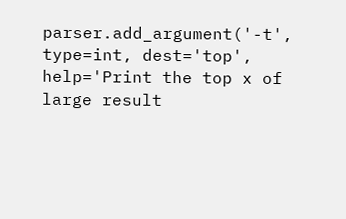parser.add_argument('-t', type=int, dest='top',
help='Print the top x of large result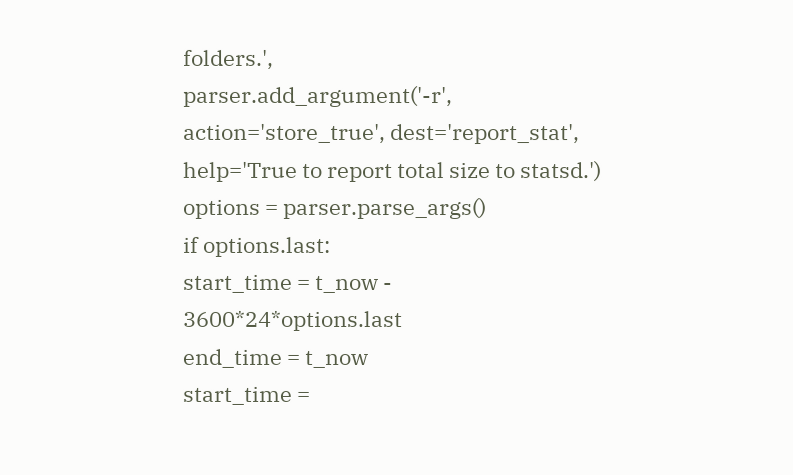folders.',
parser.add_argument('-r', action='store_true', dest='report_stat',
help='True to report total size to statsd.')
options = parser.parse_args()
if options.last:
start_time = t_now - 3600*24*options.last
end_time = t_now
start_time =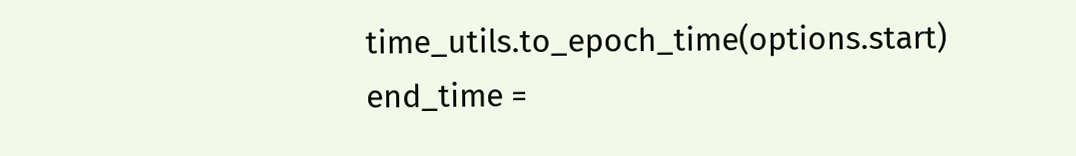time_utils.to_epoch_time(options.start)
end_time =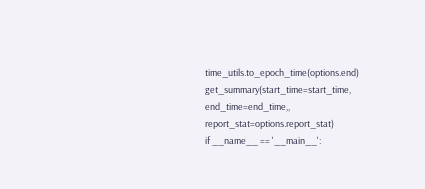time_utils.to_epoch_time(options.end)
get_summary(start_time=start_time, end_time=end_time,, report_stat=options.report_stat)
if __name__ == '__main__':